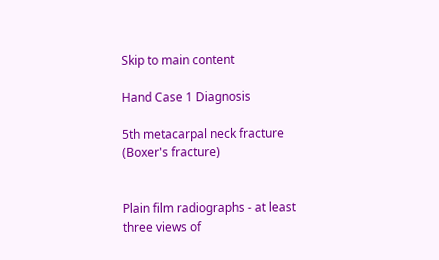Skip to main content

Hand Case 1 Diagnosis

5th metacarpal neck fracture (Boxer's fracture)


Plain film radiographs - at least three views of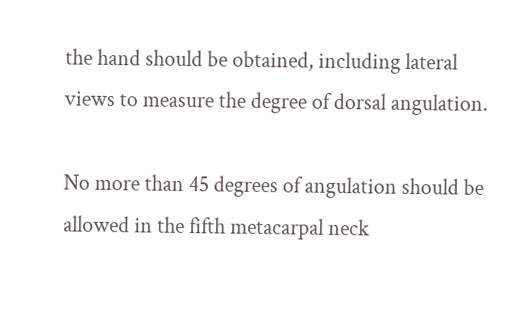the hand should be obtained, including lateral views to measure the degree of dorsal angulation.

No more than 45 degrees of angulation should be allowed in the fifth metacarpal neck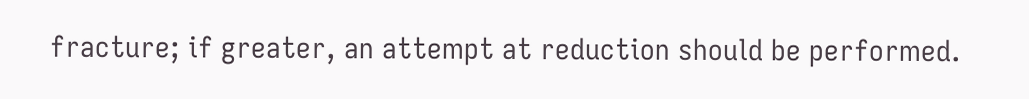fracture; if greater, an attempt at reduction should be performed.